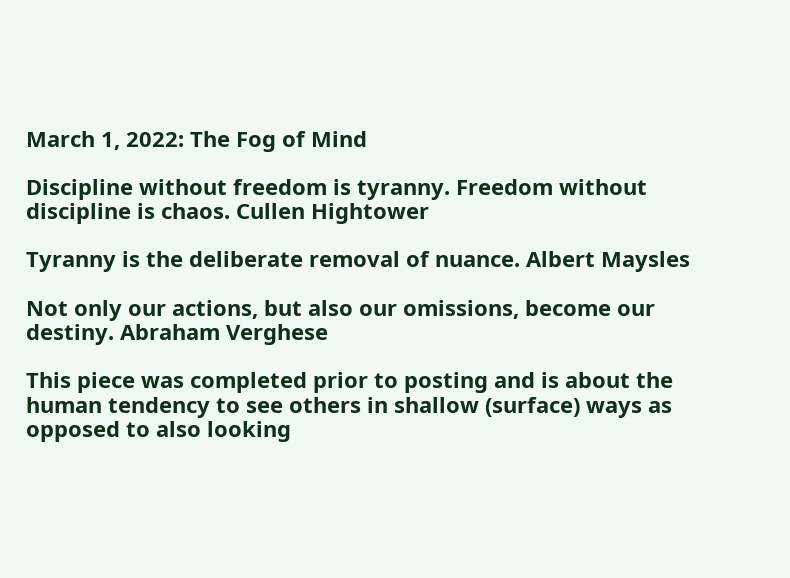March 1, 2022: The Fog of Mind

Discipline without freedom is tyranny. Freedom without discipline is chaos. Cullen Hightower

Tyranny is the deliberate removal of nuance. Albert Maysles

Not only our actions, but also our omissions, become our destiny. Abraham Verghese

This piece was completed prior to posting and is about the human tendency to see others in shallow (surface) ways as opposed to also looking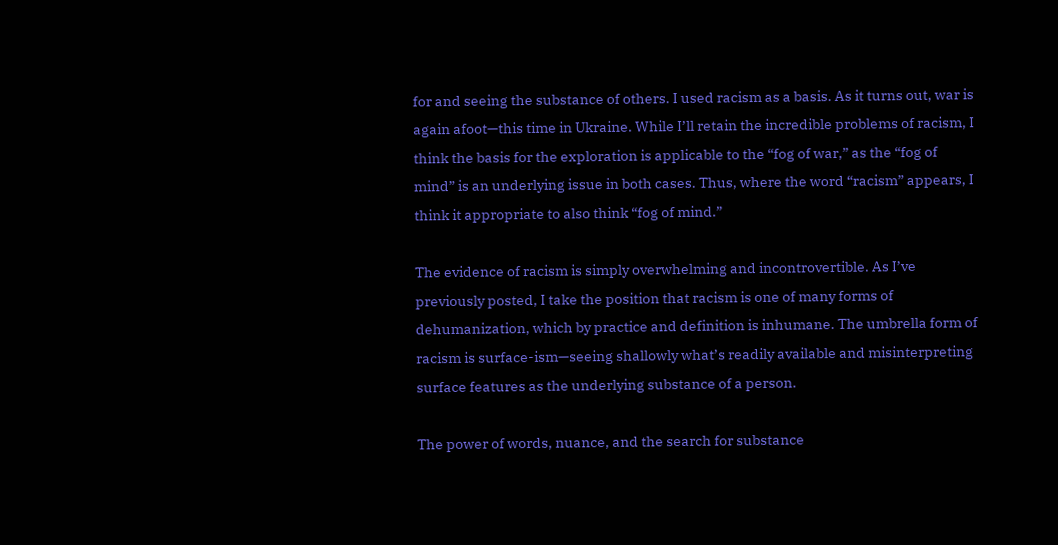for and seeing the substance of others. I used racism as a basis. As it turns out, war is again afoot—this time in Ukraine. While I’ll retain the incredible problems of racism, I think the basis for the exploration is applicable to the “fog of war,” as the “fog of mind” is an underlying issue in both cases. Thus, where the word “racism” appears, I think it appropriate to also think “fog of mind.”

The evidence of racism is simply overwhelming and incontrovertible. As I’ve previously posted, I take the position that racism is one of many forms of dehumanization, which by practice and definition is inhumane. The umbrella form of racism is surface-ism—seeing shallowly what’s readily available and misinterpreting surface features as the underlying substance of a person.

The power of words, nuance, and the search for substance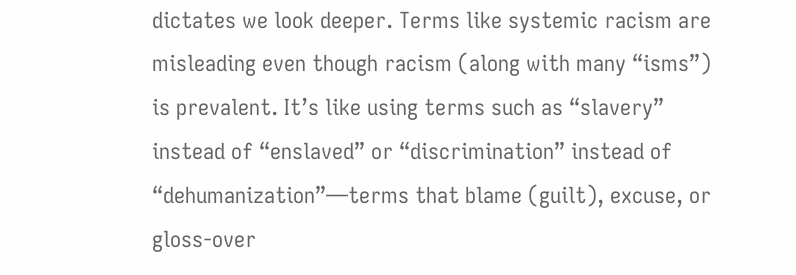dictates we look deeper. Terms like systemic racism are misleading even though racism (along with many “isms”) is prevalent. It’s like using terms such as “slavery” instead of “enslaved” or “discrimination” instead of “dehumanization”—terms that blame (guilt), excuse, or gloss-over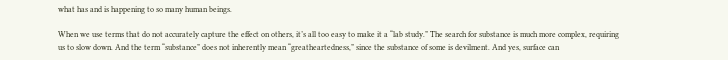what has and is happening to so many human beings.

When we use terms that do not accurately capture the effect on others, it’s all too easy to make it a “lab study.” The search for substance is much more complex, requiring us to slow down. And the term “substance” does not inherently mean “greatheartedness,” since the substance of some is devilment. And yes, surface can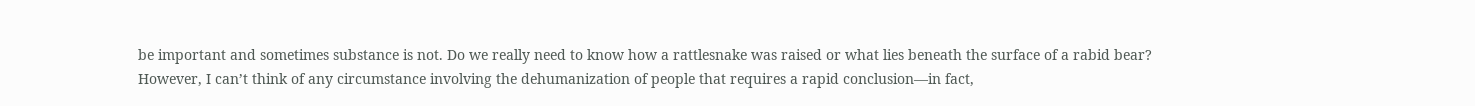be important and sometimes substance is not. Do we really need to know how a rattlesnake was raised or what lies beneath the surface of a rabid bear? However, I can’t think of any circumstance involving the dehumanization of people that requires a rapid conclusion—in fact,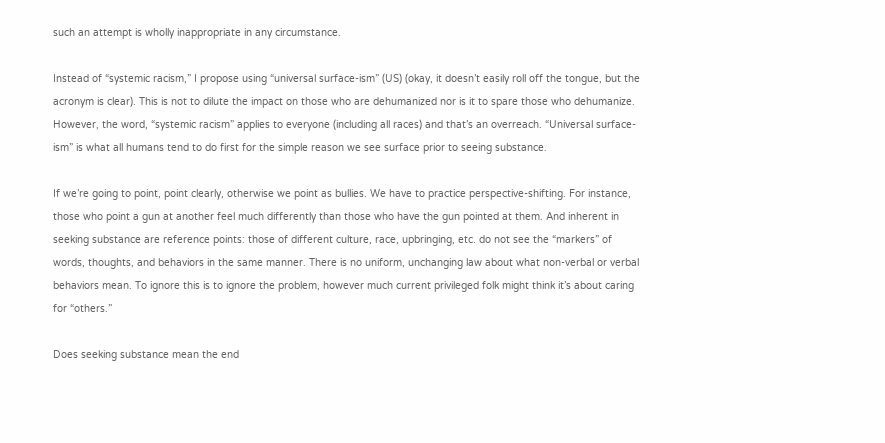such an attempt is wholly inappropriate in any circumstance.

Instead of “systemic racism,” I propose using “universal surface-ism” (US) (okay, it doesn’t easily roll off the tongue, but the acronym is clear). This is not to dilute the impact on those who are dehumanized nor is it to spare those who dehumanize. However, the word, “systemic racism” applies to everyone (including all races) and that’s an overreach. “Universal surface-ism” is what all humans tend to do first for the simple reason we see surface prior to seeing substance.

If we’re going to point, point clearly, otherwise we point as bullies. We have to practice perspective-shifting. For instance, those who point a gun at another feel much differently than those who have the gun pointed at them. And inherent in seeking substance are reference points: those of different culture, race, upbringing, etc. do not see the “markers” of words, thoughts, and behaviors in the same manner. There is no uniform, unchanging law about what non-verbal or verbal behaviors mean. To ignore this is to ignore the problem, however much current privileged folk might think it’s about caring for “others.”

Does seeking substance mean the end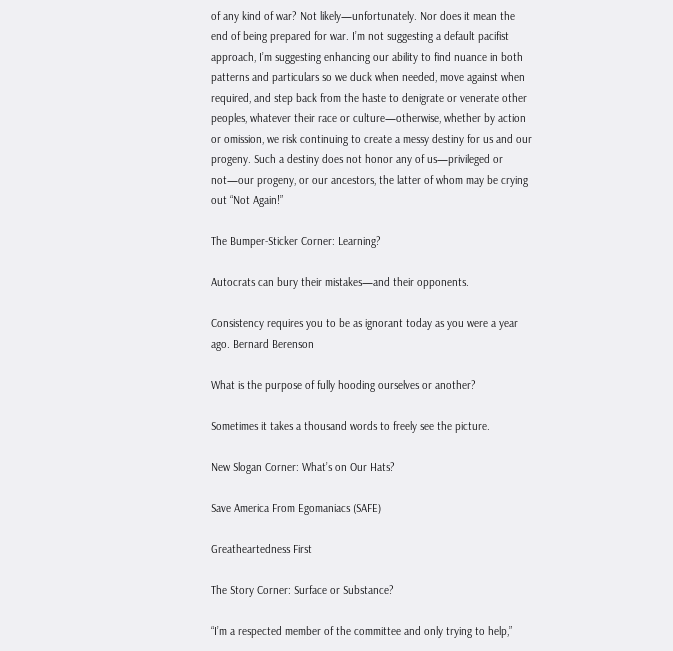of any kind of war? Not likely—unfortunately. Nor does it mean the end of being prepared for war. I’m not suggesting a default pacifist approach, I’m suggesting enhancing our ability to find nuance in both patterns and particulars so we duck when needed, move against when required, and step back from the haste to denigrate or venerate other peoples, whatever their race or culture—otherwise, whether by action or omission, we risk continuing to create a messy destiny for us and our progeny. Such a destiny does not honor any of us—privileged or not—our progeny, or our ancestors, the latter of whom may be crying out “Not Again!”

The Bumper-Sticker Corner: Learning?

Autocrats can bury their mistakes—and their opponents.

Consistency requires you to be as ignorant today as you were a year ago. Bernard Berenson

What is the purpose of fully hooding ourselves or another?

Sometimes it takes a thousand words to freely see the picture.

New Slogan Corner: What’s on Our Hats?

Save America From Egomaniacs (SAFE)

Greatheartedness First

The Story Corner: Surface or Substance?

“I’m a respected member of the committee and only trying to help,”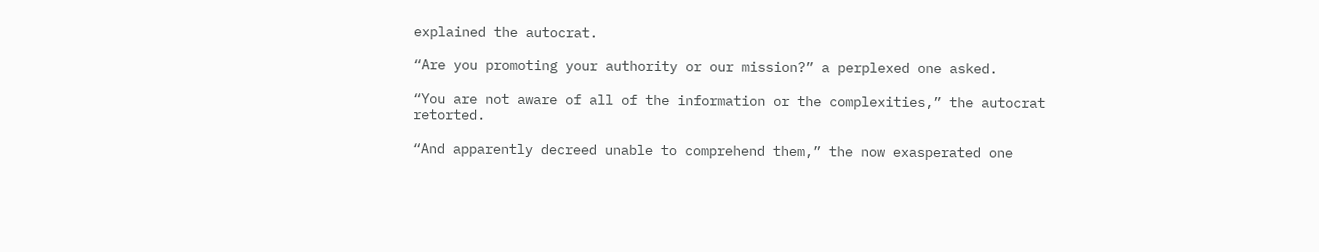explained the autocrat.

“Are you promoting your authority or our mission?” a perplexed one asked.

“You are not aware of all of the information or the complexities,” the autocrat retorted.

“And apparently decreed unable to comprehend them,” the now exasperated one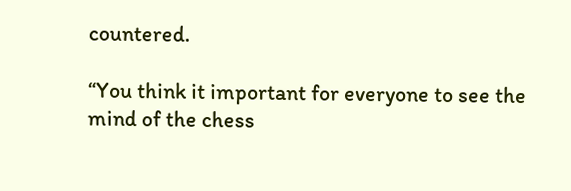countered.

“You think it important for everyone to see the mind of the chess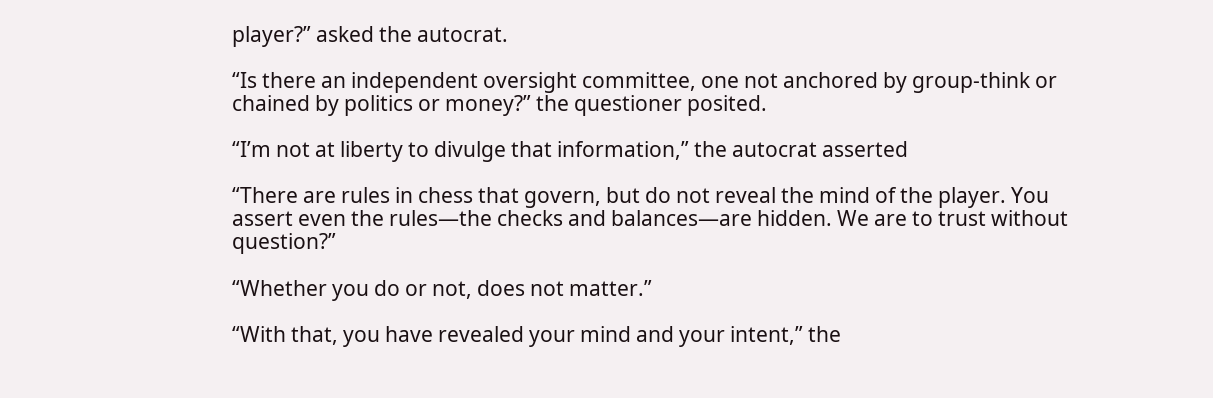player?” asked the autocrat.

“Is there an independent oversight committee, one not anchored by group-think or chained by politics or money?” the questioner posited.

“I’m not at liberty to divulge that information,” the autocrat asserted

“There are rules in chess that govern, but do not reveal the mind of the player. You assert even the rules—the checks and balances—are hidden. We are to trust without question?”

“Whether you do or not, does not matter.”

“With that, you have revealed your mind and your intent,” the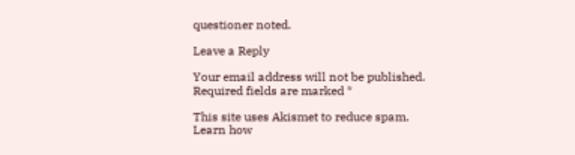questioner noted.

Leave a Reply

Your email address will not be published. Required fields are marked *

This site uses Akismet to reduce spam. Learn how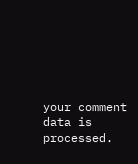your comment data is processed.